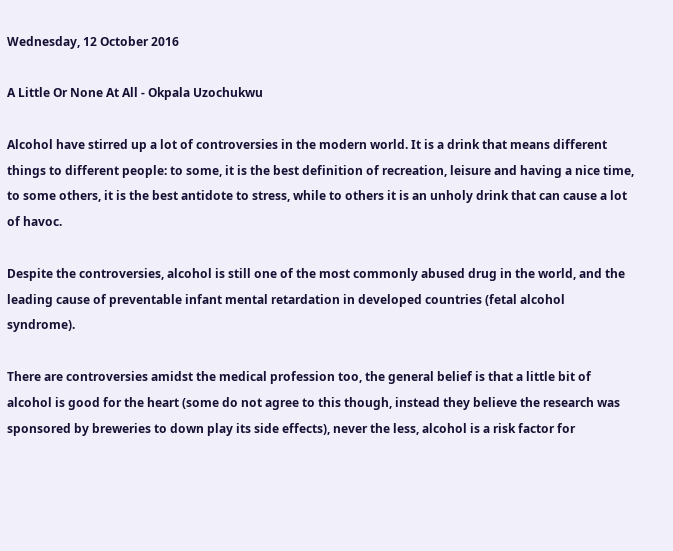Wednesday, 12 October 2016

A Little Or None At All - Okpala Uzochukwu

Alcohol have stirred up a lot of controversies in the modern world. It is a drink that means different things to different people: to some, it is the best definition of recreation, leisure and having a nice time, to some others, it is the best antidote to stress, while to others it is an unholy drink that can cause a lot of havoc.

Despite the controversies, alcohol is still one of the most commonly abused drug in the world, and the leading cause of preventable infant mental retardation in developed countries (fetal alcohol syndrome).

There are controversies amidst the medical profession too, the general belief is that a little bit of alcohol is good for the heart (some do not agree to this though, instead they believe the research was sponsored by breweries to down play its side effects), never the less, alcohol is a risk factor for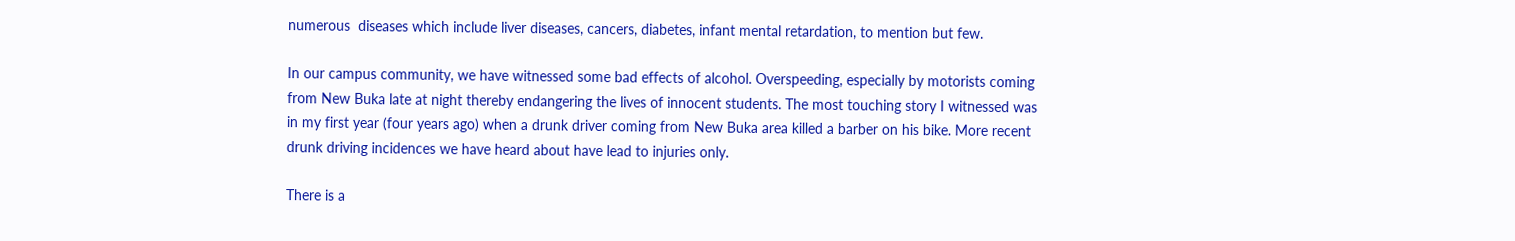numerous  diseases which include liver diseases, cancers, diabetes, infant mental retardation, to mention but few.

In our campus community, we have witnessed some bad effects of alcohol. Overspeeding, especially by motorists coming from New Buka late at night thereby endangering the lives of innocent students. The most touching story I witnessed was in my first year (four years ago) when a drunk driver coming from New Buka area killed a barber on his bike. More recent drunk driving incidences we have heard about have lead to injuries only.

There is a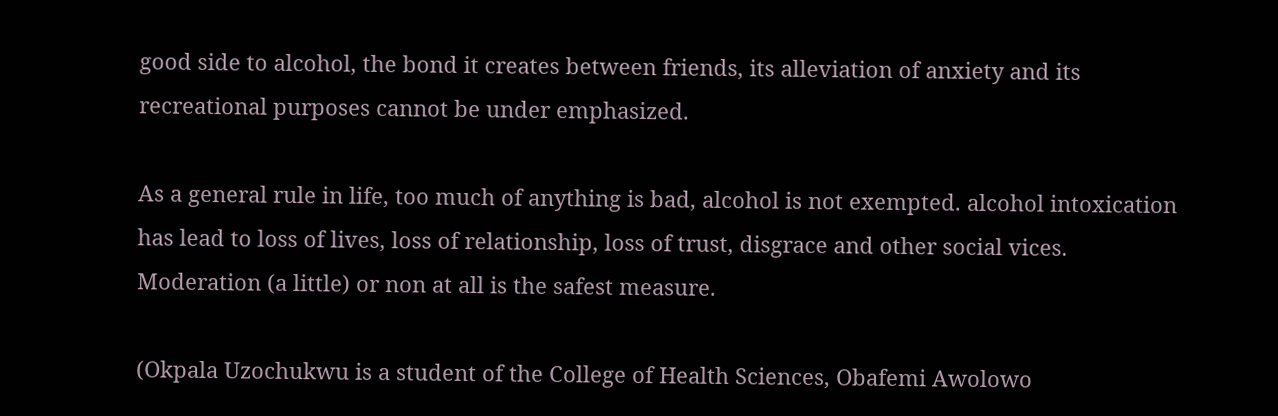good side to alcohol, the bond it creates between friends, its alleviation of anxiety and its recreational purposes cannot be under emphasized.

As a general rule in life, too much of anything is bad, alcohol is not exempted. alcohol intoxication has lead to loss of lives, loss of relationship, loss of trust, disgrace and other social vices. Moderation (a little) or non at all is the safest measure.

(Okpala Uzochukwu is a student of the College of Health Sciences, Obafemi Awolowo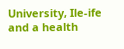University, Ile-ife and a health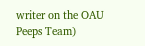writer on the OAU Peeps Team)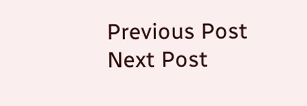Previous Post
Next Post